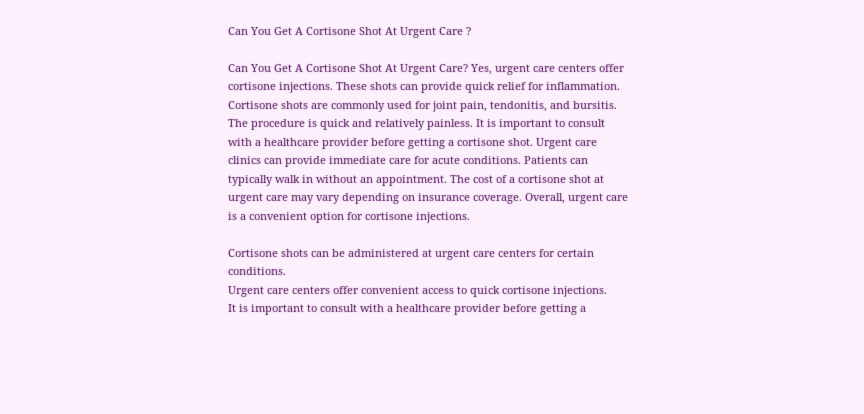Can You Get A Cortisone Shot At Urgent Care ?

Can You Get A Cortisone Shot At Urgent Care? Yes, urgent care centers offer cortisone injections. These shots can provide quick relief for inflammation. Cortisone shots are commonly used for joint pain, tendonitis, and bursitis. The procedure is quick and relatively painless. It is important to consult with a healthcare provider before getting a cortisone shot. Urgent care clinics can provide immediate care for acute conditions. Patients can typically walk in without an appointment. The cost of a cortisone shot at urgent care may vary depending on insurance coverage. Overall, urgent care is a convenient option for cortisone injections.

Cortisone shots can be administered at urgent care centers for certain conditions.
Urgent care centers offer convenient access to quick cortisone injections.
It is important to consult with a healthcare provider before getting a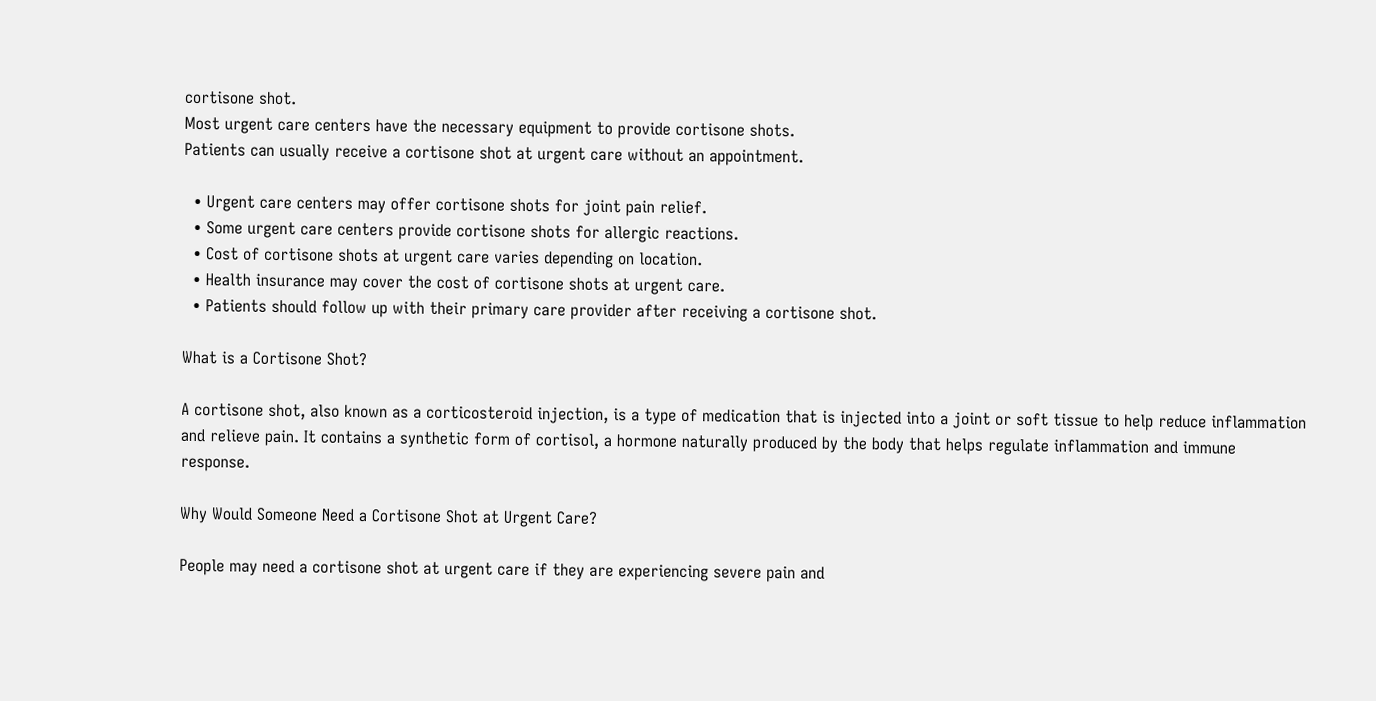cortisone shot.
Most urgent care centers have the necessary equipment to provide cortisone shots.
Patients can usually receive a cortisone shot at urgent care without an appointment.

  • Urgent care centers may offer cortisone shots for joint pain relief.
  • Some urgent care centers provide cortisone shots for allergic reactions.
  • Cost of cortisone shots at urgent care varies depending on location.
  • Health insurance may cover the cost of cortisone shots at urgent care.
  • Patients should follow up with their primary care provider after receiving a cortisone shot.

What is a Cortisone Shot?

A cortisone shot, also known as a corticosteroid injection, is a type of medication that is injected into a joint or soft tissue to help reduce inflammation and relieve pain. It contains a synthetic form of cortisol, a hormone naturally produced by the body that helps regulate inflammation and immune response.

Why Would Someone Need a Cortisone Shot at Urgent Care?

People may need a cortisone shot at urgent care if they are experiencing severe pain and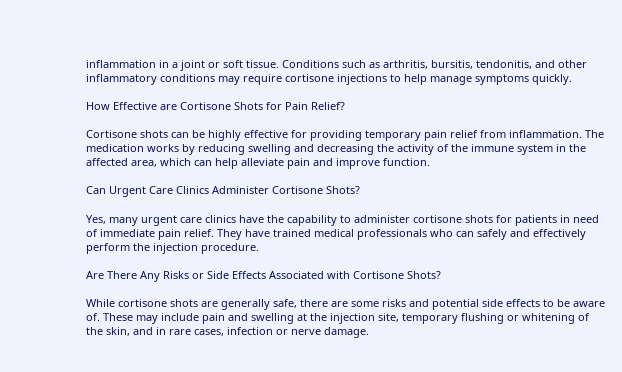inflammation in a joint or soft tissue. Conditions such as arthritis, bursitis, tendonitis, and other inflammatory conditions may require cortisone injections to help manage symptoms quickly.

How Effective are Cortisone Shots for Pain Relief?

Cortisone shots can be highly effective for providing temporary pain relief from inflammation. The medication works by reducing swelling and decreasing the activity of the immune system in the affected area, which can help alleviate pain and improve function.

Can Urgent Care Clinics Administer Cortisone Shots?

Yes, many urgent care clinics have the capability to administer cortisone shots for patients in need of immediate pain relief. They have trained medical professionals who can safely and effectively perform the injection procedure.

Are There Any Risks or Side Effects Associated with Cortisone Shots?

While cortisone shots are generally safe, there are some risks and potential side effects to be aware of. These may include pain and swelling at the injection site, temporary flushing or whitening of the skin, and in rare cases, infection or nerve damage.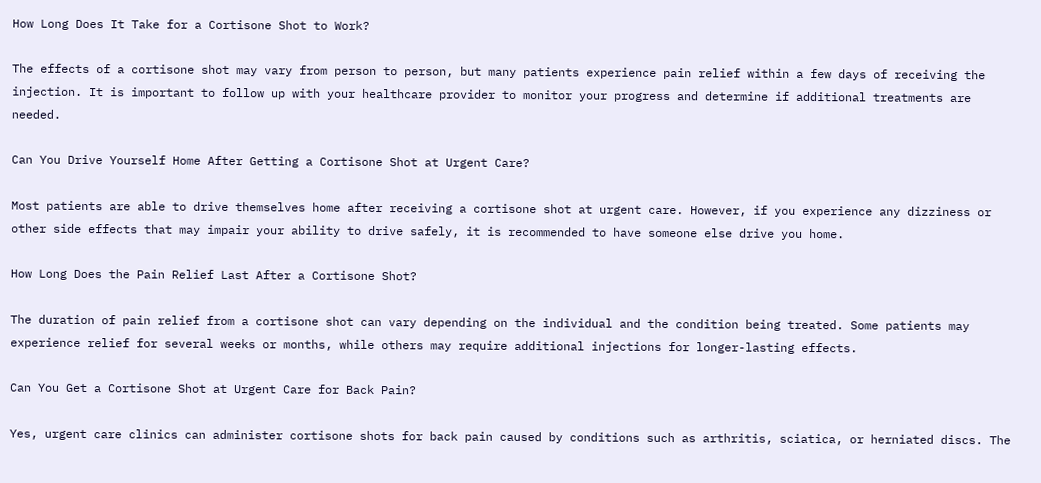How Long Does It Take for a Cortisone Shot to Work?

The effects of a cortisone shot may vary from person to person, but many patients experience pain relief within a few days of receiving the injection. It is important to follow up with your healthcare provider to monitor your progress and determine if additional treatments are needed.

Can You Drive Yourself Home After Getting a Cortisone Shot at Urgent Care?

Most patients are able to drive themselves home after receiving a cortisone shot at urgent care. However, if you experience any dizziness or other side effects that may impair your ability to drive safely, it is recommended to have someone else drive you home.

How Long Does the Pain Relief Last After a Cortisone Shot?

The duration of pain relief from a cortisone shot can vary depending on the individual and the condition being treated. Some patients may experience relief for several weeks or months, while others may require additional injections for longer-lasting effects.

Can You Get a Cortisone Shot at Urgent Care for Back Pain?

Yes, urgent care clinics can administer cortisone shots for back pain caused by conditions such as arthritis, sciatica, or herniated discs. The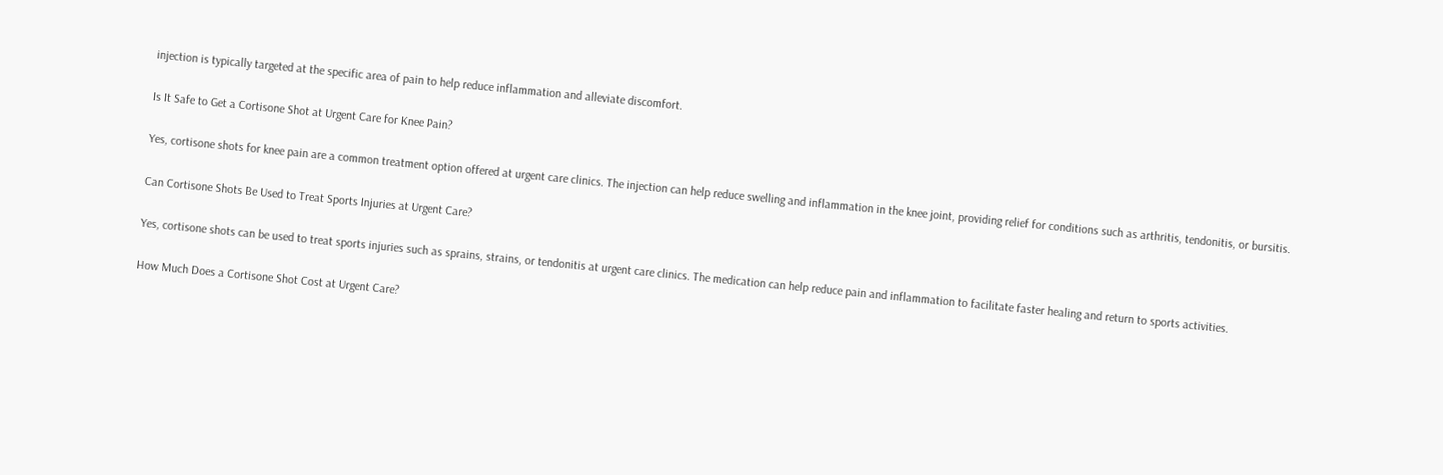injection is typically targeted at the specific area of pain to help reduce inflammation and alleviate discomfort.

Is It Safe to Get a Cortisone Shot at Urgent Care for Knee Pain?

Yes, cortisone shots for knee pain are a common treatment option offered at urgent care clinics. The injection can help reduce swelling and inflammation in the knee joint, providing relief for conditions such as arthritis, tendonitis, or bursitis.

Can Cortisone Shots Be Used to Treat Sports Injuries at Urgent Care?

Yes, cortisone shots can be used to treat sports injuries such as sprains, strains, or tendonitis at urgent care clinics. The medication can help reduce pain and inflammation to facilitate faster healing and return to sports activities.

How Much Does a Cortisone Shot Cost at Urgent Care?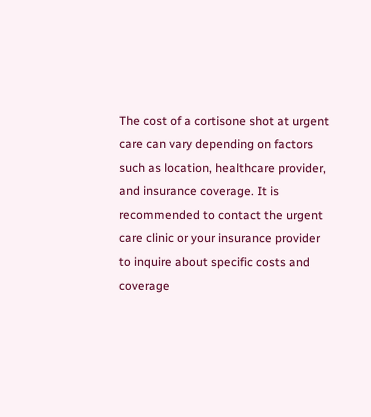The cost of a cortisone shot at urgent care can vary depending on factors such as location, healthcare provider, and insurance coverage. It is recommended to contact the urgent care clinic or your insurance provider to inquire about specific costs and coverage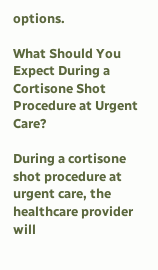options.

What Should You Expect During a Cortisone Shot Procedure at Urgent Care?

During a cortisone shot procedure at urgent care, the healthcare provider will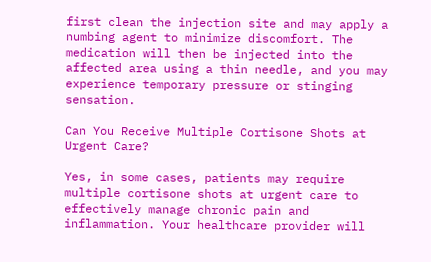first clean the injection site and may apply a numbing agent to minimize discomfort. The medication will then be injected into the affected area using a thin needle, and you may experience temporary pressure or stinging sensation.

Can You Receive Multiple Cortisone Shots at Urgent Care?

Yes, in some cases, patients may require multiple cortisone shots at urgent care to effectively manage chronic pain and inflammation. Your healthcare provider will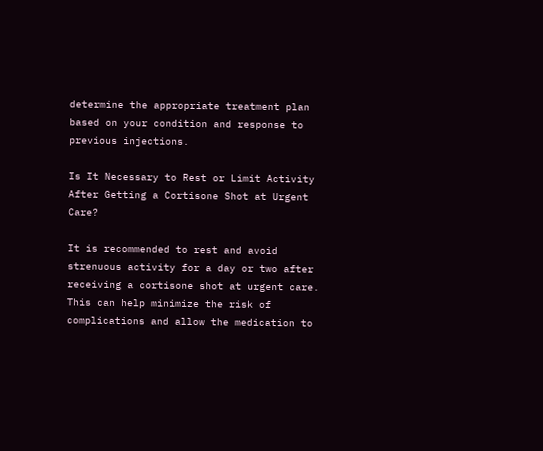determine the appropriate treatment plan based on your condition and response to previous injections.

Is It Necessary to Rest or Limit Activity After Getting a Cortisone Shot at Urgent Care?

It is recommended to rest and avoid strenuous activity for a day or two after receiving a cortisone shot at urgent care. This can help minimize the risk of complications and allow the medication to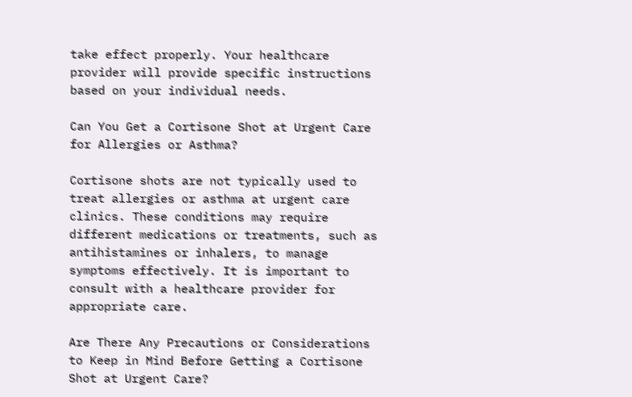take effect properly. Your healthcare provider will provide specific instructions based on your individual needs.

Can You Get a Cortisone Shot at Urgent Care for Allergies or Asthma?

Cortisone shots are not typically used to treat allergies or asthma at urgent care clinics. These conditions may require different medications or treatments, such as antihistamines or inhalers, to manage symptoms effectively. It is important to consult with a healthcare provider for appropriate care.

Are There Any Precautions or Considerations to Keep in Mind Before Getting a Cortisone Shot at Urgent Care?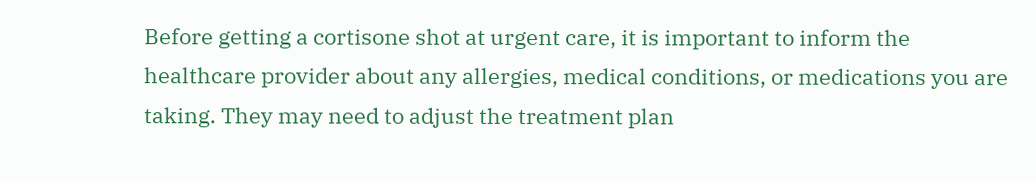Before getting a cortisone shot at urgent care, it is important to inform the healthcare provider about any allergies, medical conditions, or medications you are taking. They may need to adjust the treatment plan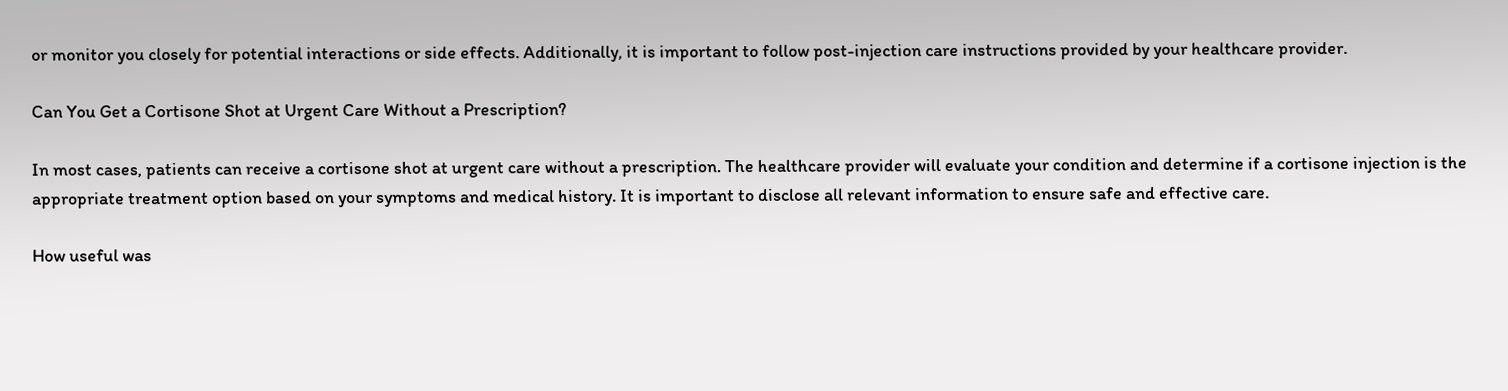or monitor you closely for potential interactions or side effects. Additionally, it is important to follow post-injection care instructions provided by your healthcare provider.

Can You Get a Cortisone Shot at Urgent Care Without a Prescription?

In most cases, patients can receive a cortisone shot at urgent care without a prescription. The healthcare provider will evaluate your condition and determine if a cortisone injection is the appropriate treatment option based on your symptoms and medical history. It is important to disclose all relevant information to ensure safe and effective care.

How useful was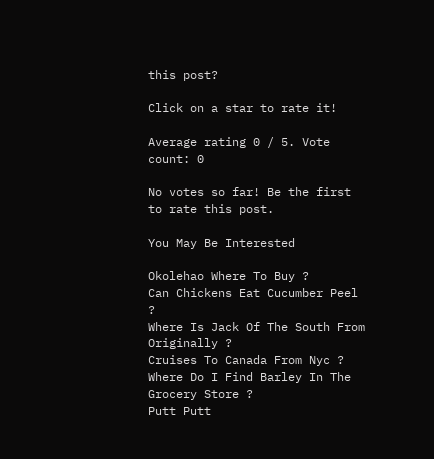this post?

Click on a star to rate it!

Average rating 0 / 5. Vote count: 0

No votes so far! Be the first to rate this post.

You May Be Interested

Okolehao Where To Buy ?
Can Chickens Eat Cucumber Peel ?
Where Is Jack Of The South From Originally ?
Cruises To Canada From Nyc ?
Where Do I Find Barley In The Grocery Store ?
Putt Putt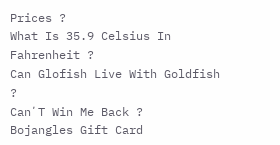Prices ?
What Is 35.9 Celsius In Fahrenheit ?
Can Glofish Live With Goldfish ?
CanʼT Win Me Back ?
Bojangles Gift Card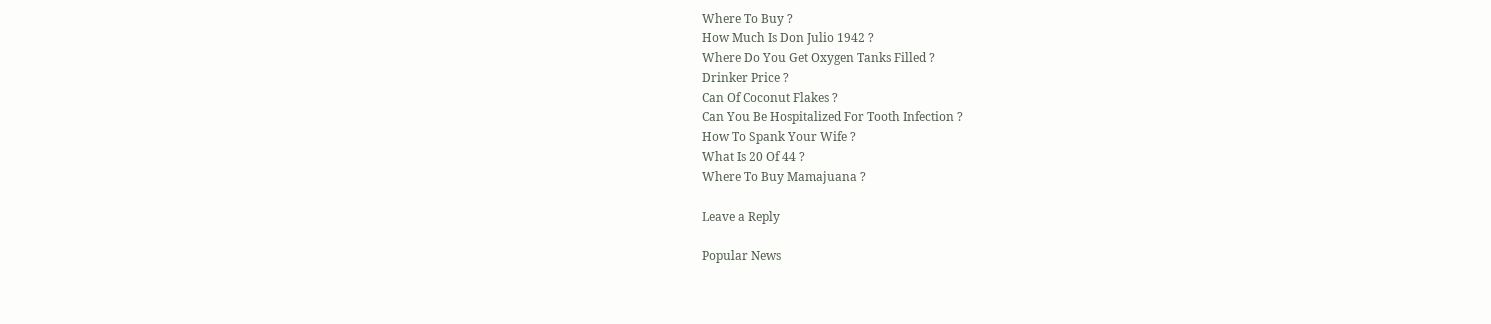Where To Buy ?
How Much Is Don Julio 1942 ?
Where Do You Get Oxygen Tanks Filled ?
Drinker Price ?
Can Of Coconut Flakes ?
Can You Be Hospitalized For Tooth Infection ?
How To Spank Your Wife ?
What Is 20 Of 44 ?
Where To Buy Mamajuana ?

Leave a Reply

Popular News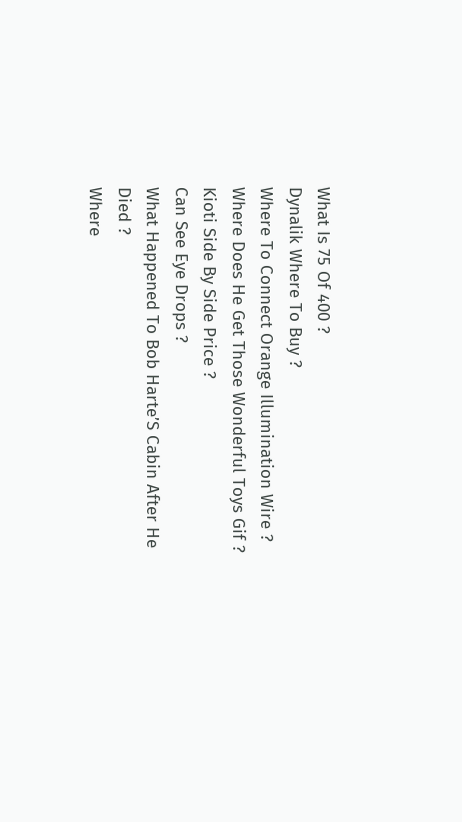What Is 75 Of 400 ?
Dynalik Where To Buy ?
Where To Connect Orange Illumination Wire ?
Where Does He Get Those Wonderful Toys Gif ?
Kioti Side By Side Price ?
Can See Eye Drops ?
What Happened To Bob HarteʼS Cabin After He Died ?
Where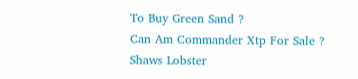To Buy Green Sand ?
Can Am Commander Xtp For Sale ?
Shaws Lobster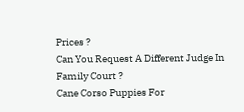Prices ?
Can You Request A Different Judge In Family Court ?
Cane Corso Puppies For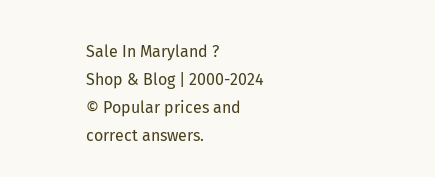Sale In Maryland ?
Shop & Blog | 2000-2024 © Popular prices and correct answers.